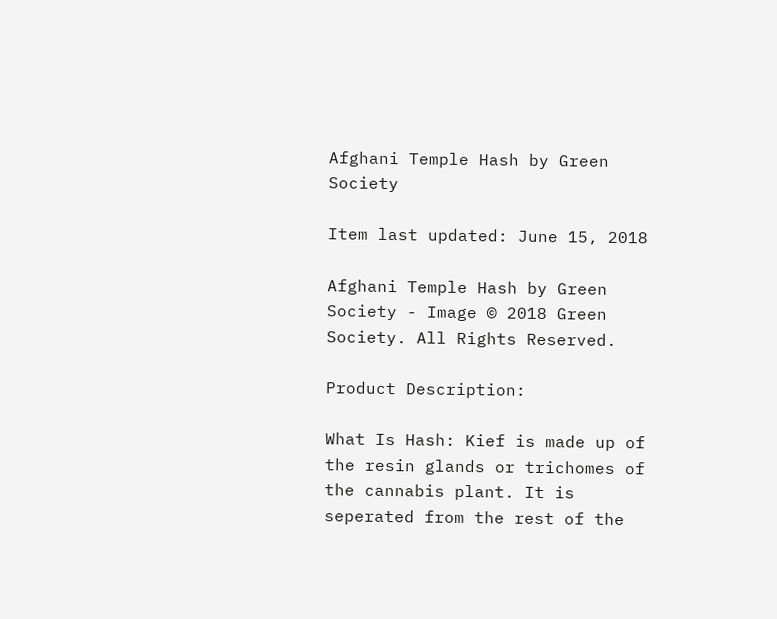Afghani Temple Hash by Green Society

Item last updated: June 15, 2018

Afghani Temple Hash by Green Society - Image © 2018 Green Society. All Rights Reserved.

Product Description:

What Is Hash: Kief is made up of the resin glands or trichomes of the cannabis plant. It is seperated from the rest of the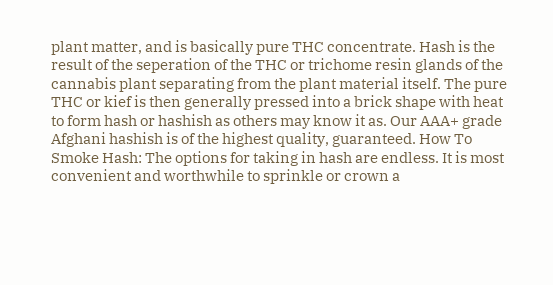plant matter, and is basically pure THC concentrate. Hash is the result of the seperation of the THC or trichome resin glands of the cannabis plant separating from the plant material itself. The pure THC or kief is then generally pressed into a brick shape with heat to form hash or hashish as others may know it as. Our AAA+ grade Afghani hashish is of the highest quality, guaranteed. How To Smoke Hash: The options for taking in hash are endless. It is most convenient and worthwhile to sprinkle or crown a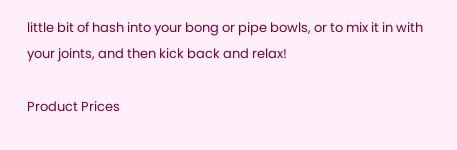little bit of hash into your bong or pipe bowls, or to mix it in with your joints, and then kick back and relax!

Product Prices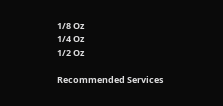1/8 Oz
1/4 Oz
1/2 Oz

Recommended Services